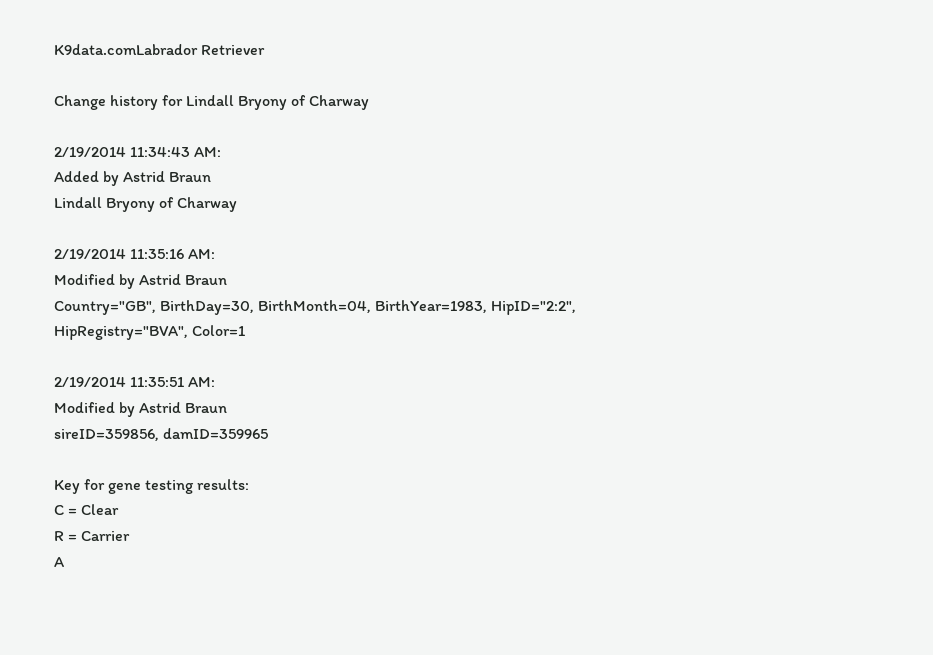K9data.comLabrador Retriever

Change history for Lindall Bryony of Charway

2/19/2014 11:34:43 AM:
Added by Astrid Braun
Lindall Bryony of Charway

2/19/2014 11:35:16 AM:
Modified by Astrid Braun
Country="GB", BirthDay=30, BirthMonth=04, BirthYear=1983, HipID="2:2", HipRegistry="BVA", Color=1

2/19/2014 11:35:51 AM:
Modified by Astrid Braun
sireID=359856, damID=359965

Key for gene testing results:
C = Clear
R = Carrier
A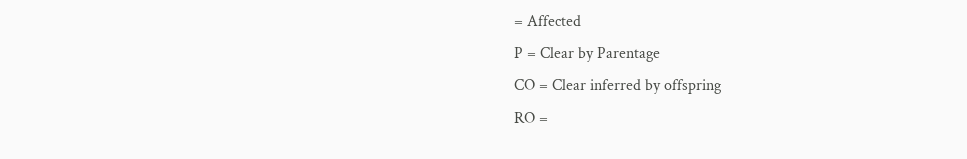= Affected
P = Clear by Parentage
CO = Clear inferred by offspring
RO =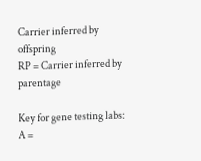Carrier inferred by offspring
RP = Carrier inferred by parentage

Key for gene testing labs:
A =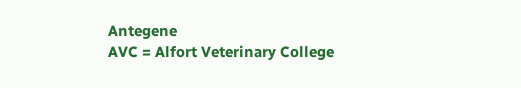Antegene
AVC = Alfort Veterinary College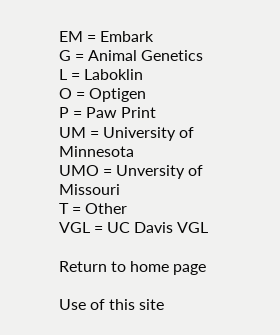EM = Embark
G = Animal Genetics
L = Laboklin
O = Optigen
P = Paw Print
UM = University of Minnesota
UMO = Unversity of Missouri
T = Other
VGL = UC Davis VGL

Return to home page

Use of this site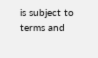is subject to terms and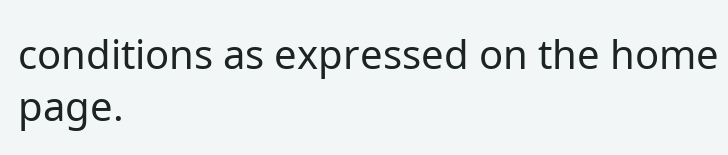conditions as expressed on the home page.